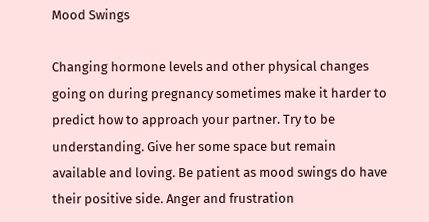Mood Swings

Changing hormone levels and other physical changes going on during pregnancy sometimes make it harder to predict how to approach your partner. Try to be understanding. Give her some space but remain available and loving. Be patient as mood swings do have their positive side. Anger and frustration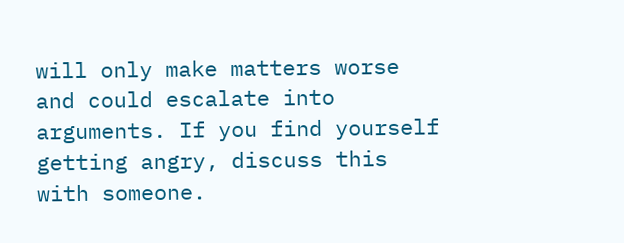will only make matters worse and could escalate into arguments. If you find yourself getting angry, discuss this with someone.